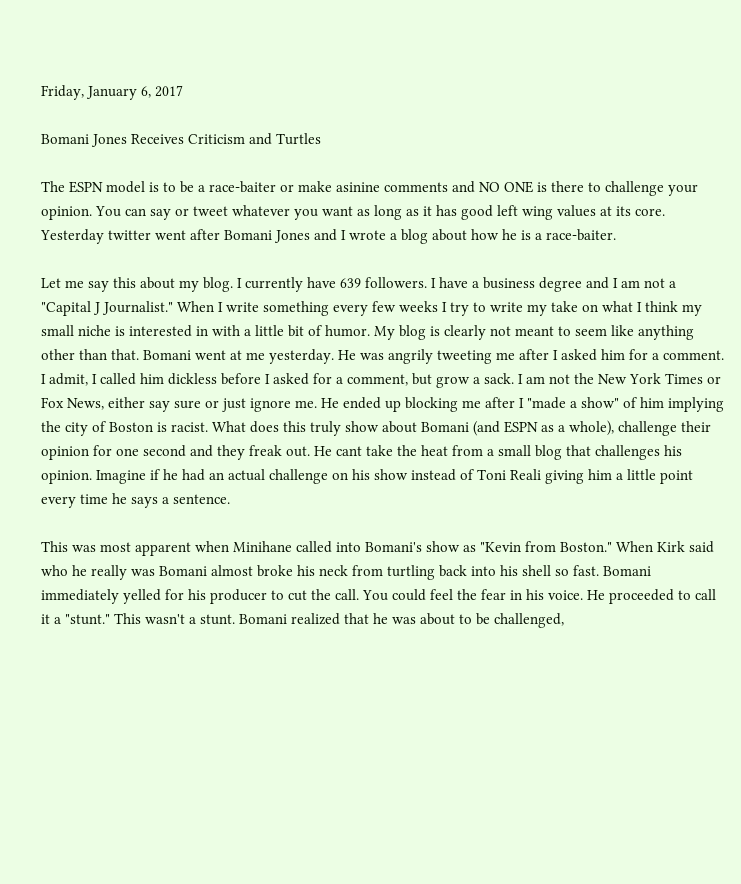Friday, January 6, 2017

Bomani Jones Receives Criticism and Turtles

The ESPN model is to be a race-baiter or make asinine comments and NO ONE is there to challenge your opinion. You can say or tweet whatever you want as long as it has good left wing values at its core. Yesterday twitter went after Bomani Jones and I wrote a blog about how he is a race-baiter.

Let me say this about my blog. I currently have 639 followers. I have a business degree and I am not a "Capital J Journalist." When I write something every few weeks I try to write my take on what I think my small niche is interested in with a little bit of humor. My blog is clearly not meant to seem like anything other than that. Bomani went at me yesterday. He was angrily tweeting me after I asked him for a comment. I admit, I called him dickless before I asked for a comment, but grow a sack. I am not the New York Times or Fox News, either say sure or just ignore me. He ended up blocking me after I "made a show" of him implying the city of Boston is racist. What does this truly show about Bomani (and ESPN as a whole), challenge their opinion for one second and they freak out. He cant take the heat from a small blog that challenges his opinion. Imagine if he had an actual challenge on his show instead of Toni Reali giving him a little point every time he says a sentence.

This was most apparent when Minihane called into Bomani's show as "Kevin from Boston." When Kirk said who he really was Bomani almost broke his neck from turtling back into his shell so fast. Bomani immediately yelled for his producer to cut the call. You could feel the fear in his voice. He proceeded to call it a "stunt." This wasn't a stunt. Bomani realized that he was about to be challenged,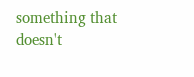something that doesn't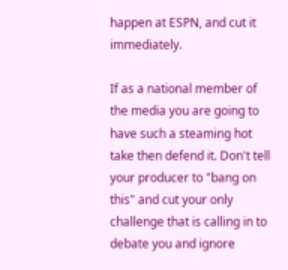happen at ESPN, and cut it immediately.

If as a national member of the media you are going to have such a steaming hot take then defend it. Don't tell your producer to "bang on this" and cut your only challenge that is calling in to debate you and ignore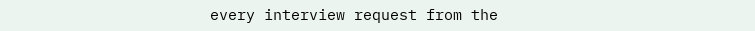every interview request from the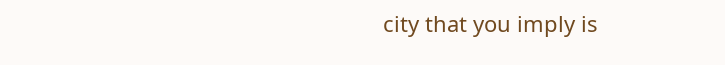city that you imply is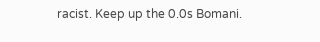racist. Keep up the 0.0s Bomani.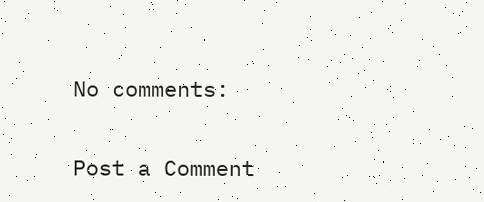No comments:

Post a Comment